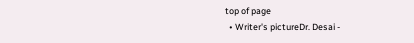top of page
  • Writer's pictureDr. Desai -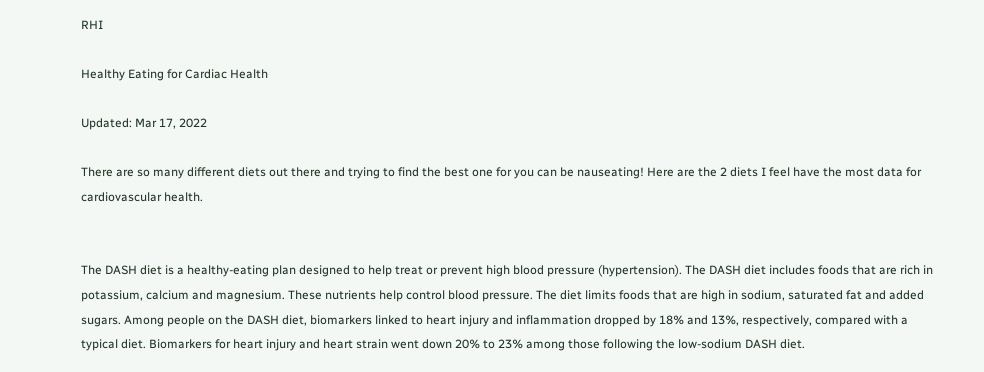RHI

Healthy Eating for Cardiac Health

Updated: Mar 17, 2022

There are so many different diets out there and trying to find the best one for you can be nauseating! Here are the 2 diets I feel have the most data for cardiovascular health.


The DASH diet is a healthy-eating plan designed to help treat or prevent high blood pressure (hypertension). The DASH diet includes foods that are rich in potassium, calcium and magnesium. These nutrients help control blood pressure. The diet limits foods that are high in sodium, saturated fat and added sugars. Among people on the DASH diet, biomarkers linked to heart injury and inflammation dropped by 18% and 13%, respectively, compared with a typical diet. Biomarkers for heart injury and heart strain went down 20% to 23% among those following the low-sodium DASH diet.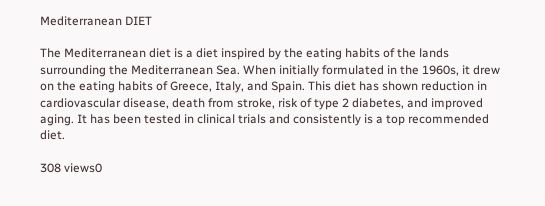Mediterranean DIET

The Mediterranean diet is a diet inspired by the eating habits of the lands surrounding the Mediterranean Sea. When initially formulated in the 1960s, it drew on the eating habits of Greece, Italy, and Spain. This diet has shown reduction in cardiovascular disease, death from stroke, risk of type 2 diabetes, and improved aging. It has been tested in clinical trials and consistently is a top recommended diet.

308 views0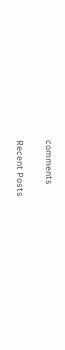comments

Recent Posts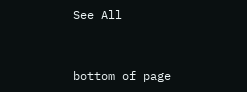See All


bottom of page